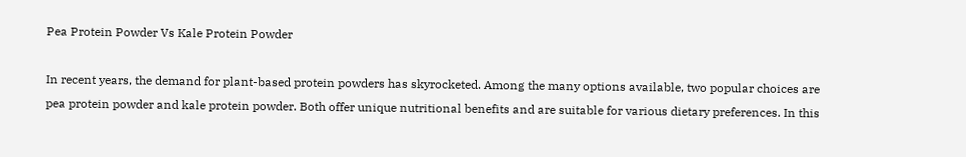Pea Protein Powder Vs Kale Protein Powder

In recent years, the demand for plant-based protein powders has skyrocketed. Among the many options available, two popular choices are pea protein powder and kale protein powder. Both offer unique nutritional benefits and are suitable for various dietary preferences. In this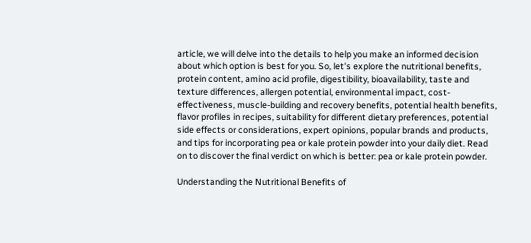article, we will delve into the details to help you make an informed decision about which option is best for you. So, let's explore the nutritional benefits, protein content, amino acid profile, digestibility, bioavailability, taste and texture differences, allergen potential, environmental impact, cost-effectiveness, muscle-building and recovery benefits, potential health benefits, flavor profiles in recipes, suitability for different dietary preferences, potential side effects or considerations, expert opinions, popular brands and products, and tips for incorporating pea or kale protein powder into your daily diet. Read on to discover the final verdict on which is better: pea or kale protein powder.

Understanding the Nutritional Benefits of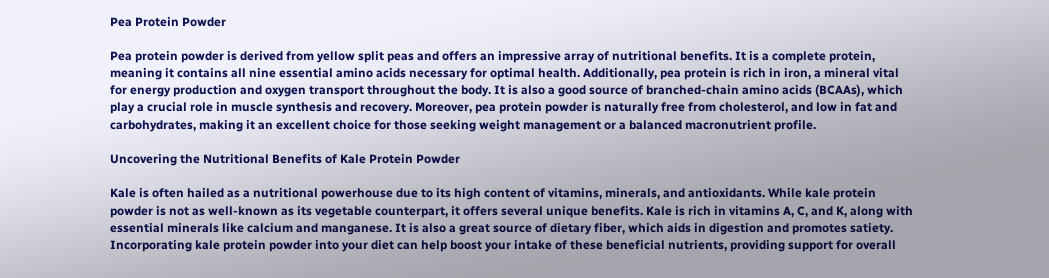Pea Protein Powder

Pea protein powder is derived from yellow split peas and offers an impressive array of nutritional benefits. It is a complete protein, meaning it contains all nine essential amino acids necessary for optimal health. Additionally, pea protein is rich in iron, a mineral vital for energy production and oxygen transport throughout the body. It is also a good source of branched-chain amino acids (BCAAs), which play a crucial role in muscle synthesis and recovery. Moreover, pea protein powder is naturally free from cholesterol, and low in fat and carbohydrates, making it an excellent choice for those seeking weight management or a balanced macronutrient profile.

Uncovering the Nutritional Benefits of Kale Protein Powder

Kale is often hailed as a nutritional powerhouse due to its high content of vitamins, minerals, and antioxidants. While kale protein powder is not as well-known as its vegetable counterpart, it offers several unique benefits. Kale is rich in vitamins A, C, and K, along with essential minerals like calcium and manganese. It is also a great source of dietary fiber, which aids in digestion and promotes satiety. Incorporating kale protein powder into your diet can help boost your intake of these beneficial nutrients, providing support for overall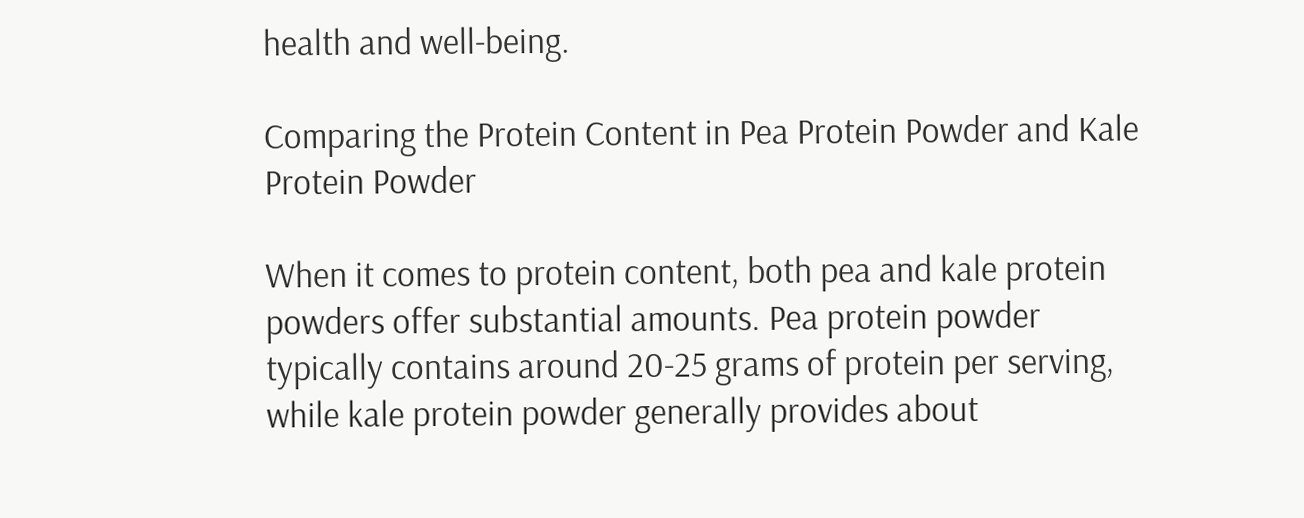health and well-being.

Comparing the Protein Content in Pea Protein Powder and Kale Protein Powder

When it comes to protein content, both pea and kale protein powders offer substantial amounts. Pea protein powder typically contains around 20-25 grams of protein per serving, while kale protein powder generally provides about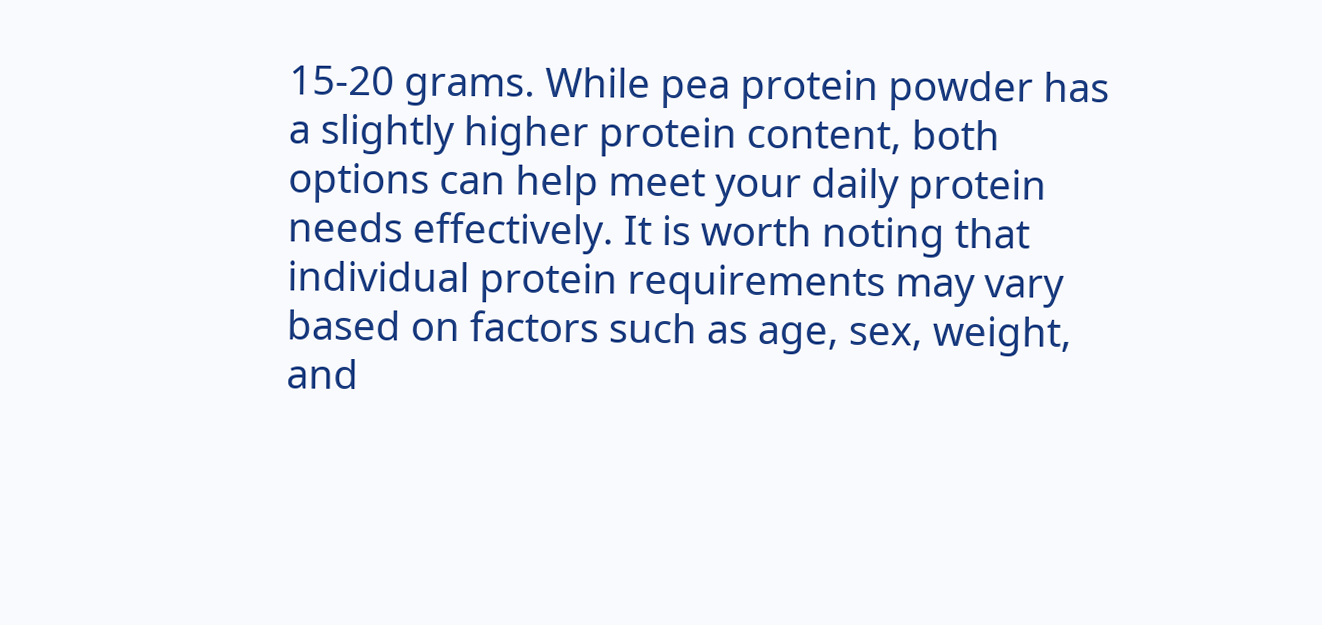15-20 grams. While pea protein powder has a slightly higher protein content, both options can help meet your daily protein needs effectively. It is worth noting that individual protein requirements may vary based on factors such as age, sex, weight, and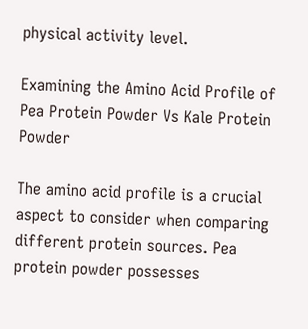physical activity level.

Examining the Amino Acid Profile of Pea Protein Powder Vs Kale Protein Powder

The amino acid profile is a crucial aspect to consider when comparing different protein sources. Pea protein powder possesses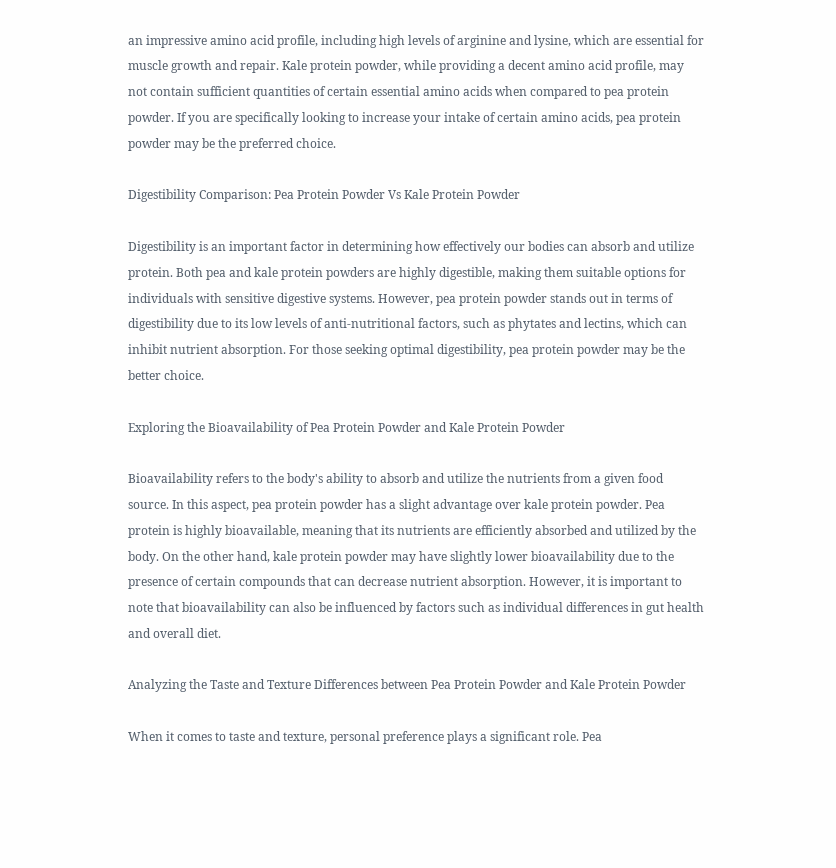an impressive amino acid profile, including high levels of arginine and lysine, which are essential for muscle growth and repair. Kale protein powder, while providing a decent amino acid profile, may not contain sufficient quantities of certain essential amino acids when compared to pea protein powder. If you are specifically looking to increase your intake of certain amino acids, pea protein powder may be the preferred choice.

Digestibility Comparison: Pea Protein Powder Vs Kale Protein Powder

Digestibility is an important factor in determining how effectively our bodies can absorb and utilize protein. Both pea and kale protein powders are highly digestible, making them suitable options for individuals with sensitive digestive systems. However, pea protein powder stands out in terms of digestibility due to its low levels of anti-nutritional factors, such as phytates and lectins, which can inhibit nutrient absorption. For those seeking optimal digestibility, pea protein powder may be the better choice.

Exploring the Bioavailability of Pea Protein Powder and Kale Protein Powder

Bioavailability refers to the body's ability to absorb and utilize the nutrients from a given food source. In this aspect, pea protein powder has a slight advantage over kale protein powder. Pea protein is highly bioavailable, meaning that its nutrients are efficiently absorbed and utilized by the body. On the other hand, kale protein powder may have slightly lower bioavailability due to the presence of certain compounds that can decrease nutrient absorption. However, it is important to note that bioavailability can also be influenced by factors such as individual differences in gut health and overall diet.

Analyzing the Taste and Texture Differences between Pea Protein Powder and Kale Protein Powder

When it comes to taste and texture, personal preference plays a significant role. Pea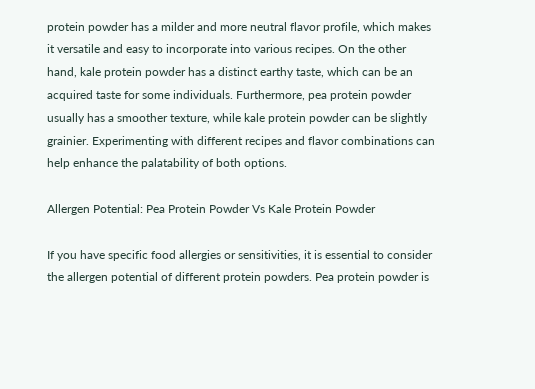protein powder has a milder and more neutral flavor profile, which makes it versatile and easy to incorporate into various recipes. On the other hand, kale protein powder has a distinct earthy taste, which can be an acquired taste for some individuals. Furthermore, pea protein powder usually has a smoother texture, while kale protein powder can be slightly grainier. Experimenting with different recipes and flavor combinations can help enhance the palatability of both options.

Allergen Potential: Pea Protein Powder Vs Kale Protein Powder

If you have specific food allergies or sensitivities, it is essential to consider the allergen potential of different protein powders. Pea protein powder is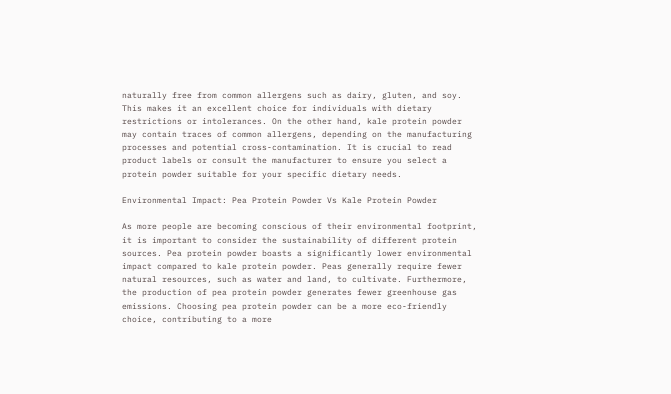naturally free from common allergens such as dairy, gluten, and soy. This makes it an excellent choice for individuals with dietary restrictions or intolerances. On the other hand, kale protein powder may contain traces of common allergens, depending on the manufacturing processes and potential cross-contamination. It is crucial to read product labels or consult the manufacturer to ensure you select a protein powder suitable for your specific dietary needs.

Environmental Impact: Pea Protein Powder Vs Kale Protein Powder

As more people are becoming conscious of their environmental footprint, it is important to consider the sustainability of different protein sources. Pea protein powder boasts a significantly lower environmental impact compared to kale protein powder. Peas generally require fewer natural resources, such as water and land, to cultivate. Furthermore, the production of pea protein powder generates fewer greenhouse gas emissions. Choosing pea protein powder can be a more eco-friendly choice, contributing to a more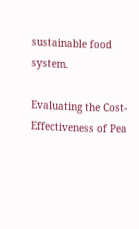sustainable food system.

Evaluating the Cost-Effectiveness of Pea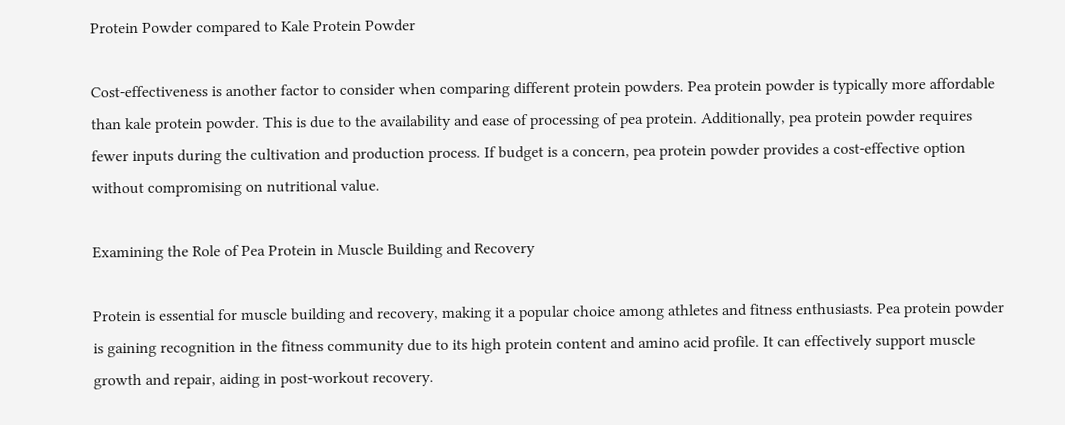Protein Powder compared to Kale Protein Powder

Cost-effectiveness is another factor to consider when comparing different protein powders. Pea protein powder is typically more affordable than kale protein powder. This is due to the availability and ease of processing of pea protein. Additionally, pea protein powder requires fewer inputs during the cultivation and production process. If budget is a concern, pea protein powder provides a cost-effective option without compromising on nutritional value.

Examining the Role of Pea Protein in Muscle Building and Recovery

Protein is essential for muscle building and recovery, making it a popular choice among athletes and fitness enthusiasts. Pea protein powder is gaining recognition in the fitness community due to its high protein content and amino acid profile. It can effectively support muscle growth and repair, aiding in post-workout recovery.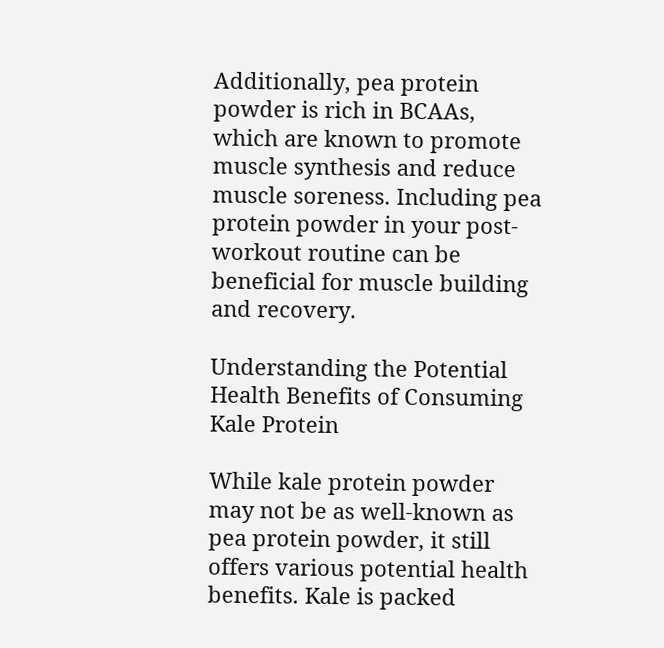Additionally, pea protein powder is rich in BCAAs, which are known to promote muscle synthesis and reduce muscle soreness. Including pea protein powder in your post-workout routine can be beneficial for muscle building and recovery.

Understanding the Potential Health Benefits of Consuming Kale Protein

While kale protein powder may not be as well-known as pea protein powder, it still offers various potential health benefits. Kale is packed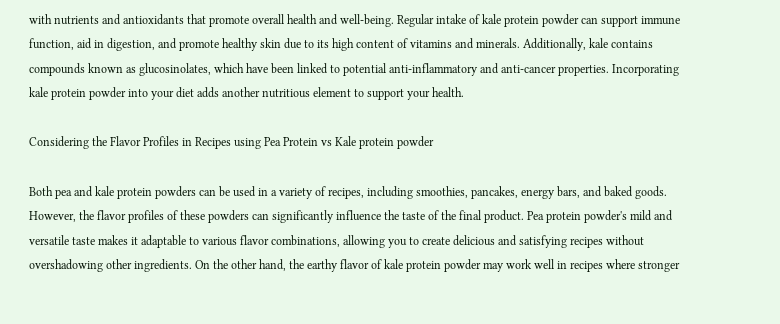with nutrients and antioxidants that promote overall health and well-being. Regular intake of kale protein powder can support immune function, aid in digestion, and promote healthy skin due to its high content of vitamins and minerals. Additionally, kale contains compounds known as glucosinolates, which have been linked to potential anti-inflammatory and anti-cancer properties. Incorporating kale protein powder into your diet adds another nutritious element to support your health.

Considering the Flavor Profiles in Recipes using Pea Protein vs Kale protein powder

Both pea and kale protein powders can be used in a variety of recipes, including smoothies, pancakes, energy bars, and baked goods. However, the flavor profiles of these powders can significantly influence the taste of the final product. Pea protein powder's mild and versatile taste makes it adaptable to various flavor combinations, allowing you to create delicious and satisfying recipes without overshadowing other ingredients. On the other hand, the earthy flavor of kale protein powder may work well in recipes where stronger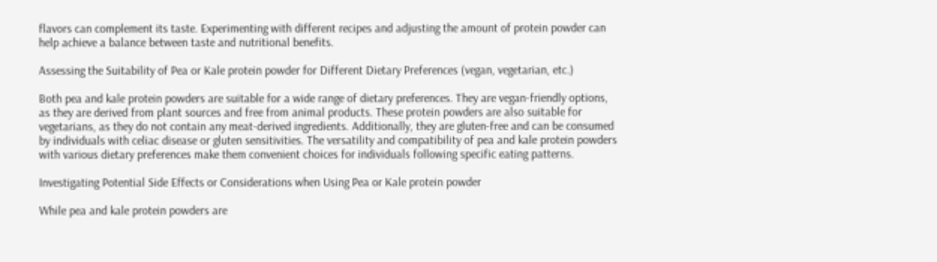flavors can complement its taste. Experimenting with different recipes and adjusting the amount of protein powder can help achieve a balance between taste and nutritional benefits.

Assessing the Suitability of Pea or Kale protein powder for Different Dietary Preferences (vegan, vegetarian, etc.)

Both pea and kale protein powders are suitable for a wide range of dietary preferences. They are vegan-friendly options, as they are derived from plant sources and free from animal products. These protein powders are also suitable for vegetarians, as they do not contain any meat-derived ingredients. Additionally, they are gluten-free and can be consumed by individuals with celiac disease or gluten sensitivities. The versatility and compatibility of pea and kale protein powders with various dietary preferences make them convenient choices for individuals following specific eating patterns.

Investigating Potential Side Effects or Considerations when Using Pea or Kale protein powder

While pea and kale protein powders are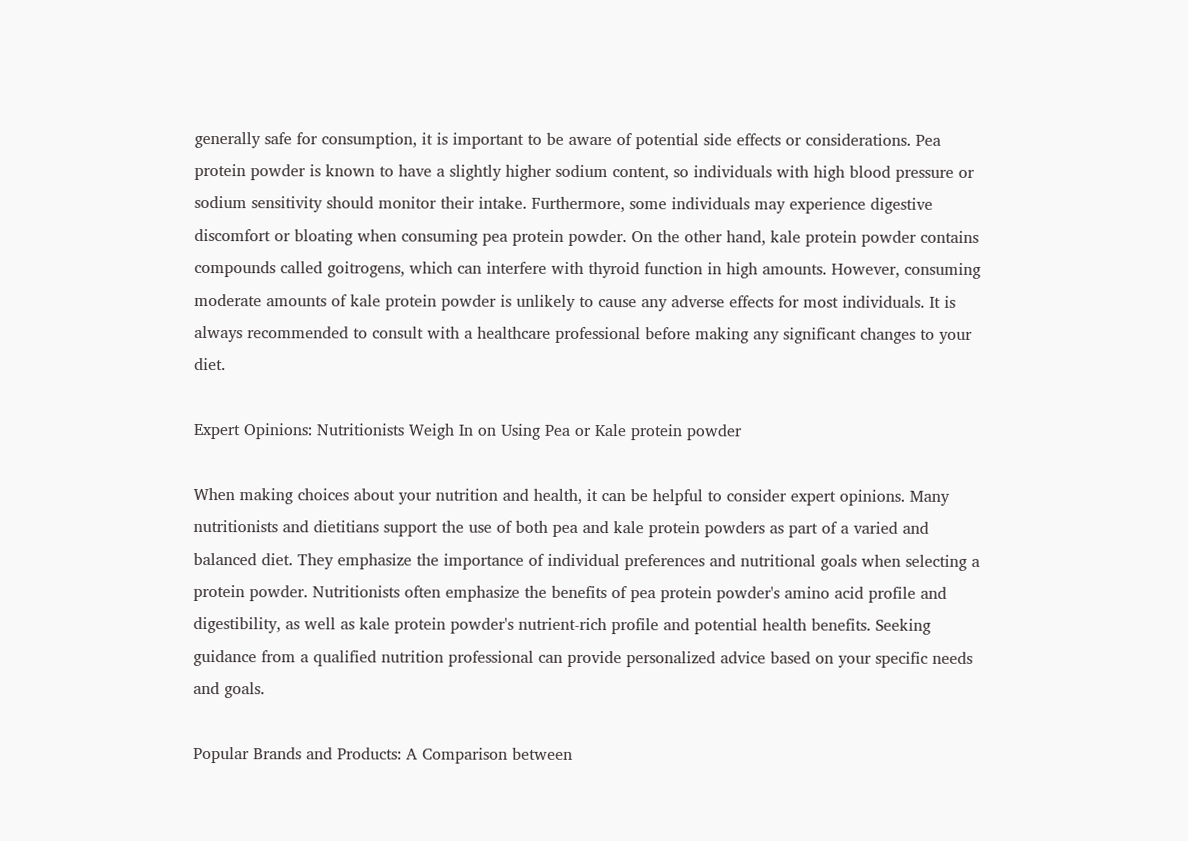generally safe for consumption, it is important to be aware of potential side effects or considerations. Pea protein powder is known to have a slightly higher sodium content, so individuals with high blood pressure or sodium sensitivity should monitor their intake. Furthermore, some individuals may experience digestive discomfort or bloating when consuming pea protein powder. On the other hand, kale protein powder contains compounds called goitrogens, which can interfere with thyroid function in high amounts. However, consuming moderate amounts of kale protein powder is unlikely to cause any adverse effects for most individuals. It is always recommended to consult with a healthcare professional before making any significant changes to your diet.

Expert Opinions: Nutritionists Weigh In on Using Pea or Kale protein powder

When making choices about your nutrition and health, it can be helpful to consider expert opinions. Many nutritionists and dietitians support the use of both pea and kale protein powders as part of a varied and balanced diet. They emphasize the importance of individual preferences and nutritional goals when selecting a protein powder. Nutritionists often emphasize the benefits of pea protein powder's amino acid profile and digestibility, as well as kale protein powder's nutrient-rich profile and potential health benefits. Seeking guidance from a qualified nutrition professional can provide personalized advice based on your specific needs and goals.

Popular Brands and Products: A Comparison between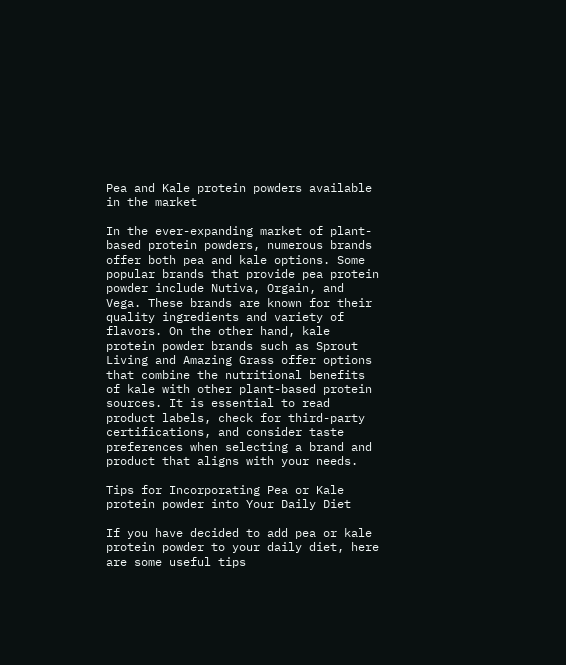Pea and Kale protein powders available in the market

In the ever-expanding market of plant-based protein powders, numerous brands offer both pea and kale options. Some popular brands that provide pea protein powder include Nutiva, Orgain, and Vega. These brands are known for their quality ingredients and variety of flavors. On the other hand, kale protein powder brands such as Sprout Living and Amazing Grass offer options that combine the nutritional benefits of kale with other plant-based protein sources. It is essential to read product labels, check for third-party certifications, and consider taste preferences when selecting a brand and product that aligns with your needs.

Tips for Incorporating Pea or Kale protein powder into Your Daily Diet

If you have decided to add pea or kale protein powder to your daily diet, here are some useful tips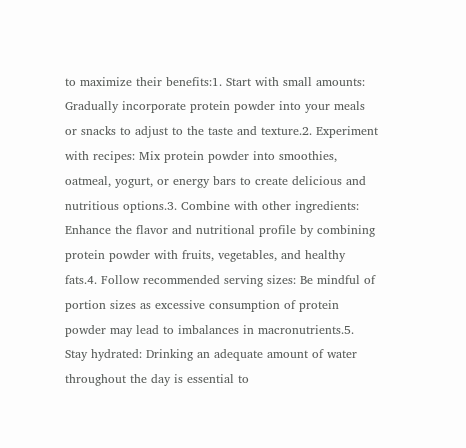to maximize their benefits:1. Start with small amounts: Gradually incorporate protein powder into your meals or snacks to adjust to the taste and texture.2. Experiment with recipes: Mix protein powder into smoothies, oatmeal, yogurt, or energy bars to create delicious and nutritious options.3. Combine with other ingredients: Enhance the flavor and nutritional profile by combining protein powder with fruits, vegetables, and healthy fats.4. Follow recommended serving sizes: Be mindful of portion sizes as excessive consumption of protein powder may lead to imbalances in macronutrients.5. Stay hydrated: Drinking an adequate amount of water throughout the day is essential to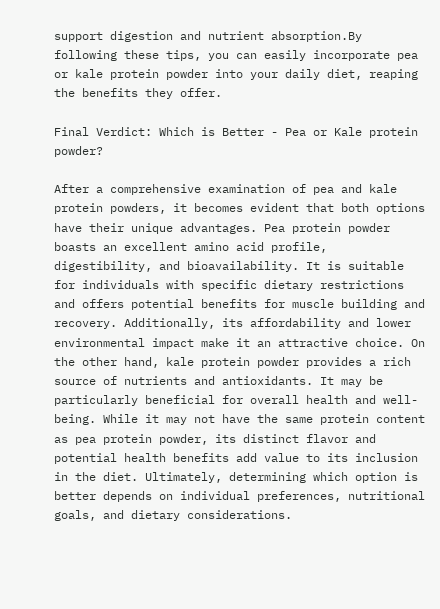support digestion and nutrient absorption.By following these tips, you can easily incorporate pea or kale protein powder into your daily diet, reaping the benefits they offer.

Final Verdict: Which is Better - Pea or Kale protein powder?

After a comprehensive examination of pea and kale protein powders, it becomes evident that both options have their unique advantages. Pea protein powder boasts an excellent amino acid profile, digestibility, and bioavailability. It is suitable for individuals with specific dietary restrictions and offers potential benefits for muscle building and recovery. Additionally, its affordability and lower environmental impact make it an attractive choice. On the other hand, kale protein powder provides a rich source of nutrients and antioxidants. It may be particularly beneficial for overall health and well-being. While it may not have the same protein content as pea protein powder, its distinct flavor and potential health benefits add value to its inclusion in the diet. Ultimately, determining which option is better depends on individual preferences, nutritional goals, and dietary considerations.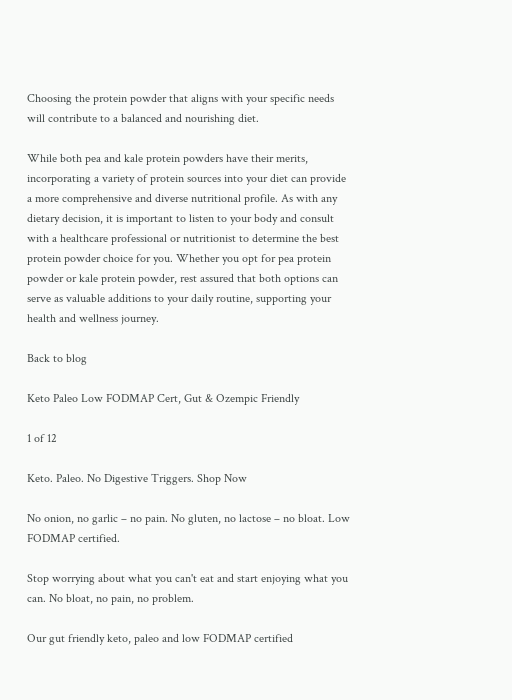Choosing the protein powder that aligns with your specific needs will contribute to a balanced and nourishing diet.

While both pea and kale protein powders have their merits, incorporating a variety of protein sources into your diet can provide a more comprehensive and diverse nutritional profile. As with any dietary decision, it is important to listen to your body and consult with a healthcare professional or nutritionist to determine the best protein powder choice for you. Whether you opt for pea protein powder or kale protein powder, rest assured that both options can serve as valuable additions to your daily routine, supporting your health and wellness journey.

Back to blog

Keto Paleo Low FODMAP Cert, Gut & Ozempic Friendly

1 of 12

Keto. Paleo. No Digestive Triggers. Shop Now

No onion, no garlic – no pain. No gluten, no lactose – no bloat. Low FODMAP certified.

Stop worrying about what you can't eat and start enjoying what you can. No bloat, no pain, no problem.

Our gut friendly keto, paleo and low FODMAP certified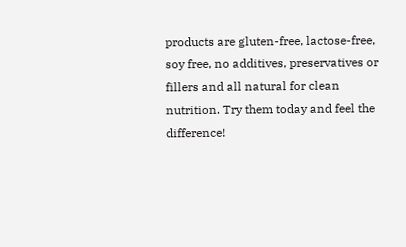products are gluten-free, lactose-free, soy free, no additives, preservatives or fillers and all natural for clean nutrition. Try them today and feel the difference!